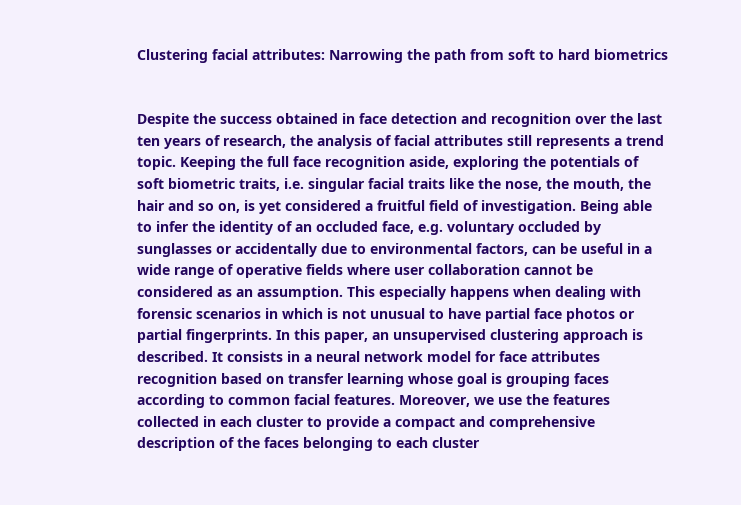Clustering facial attributes: Narrowing the path from soft to hard biometrics


Despite the success obtained in face detection and recognition over the last ten years of research, the analysis of facial attributes still represents a trend topic. Keeping the full face recognition aside, exploring the potentials of soft biometric traits, i.e. singular facial traits like the nose, the mouth, the hair and so on, is yet considered a fruitful field of investigation. Being able to infer the identity of an occluded face, e.g. voluntary occluded by sunglasses or accidentally due to environmental factors, can be useful in a wide range of operative fields where user collaboration cannot be considered as an assumption. This especially happens when dealing with forensic scenarios in which is not unusual to have partial face photos or partial fingerprints. In this paper, an unsupervised clustering approach is described. It consists in a neural network model for face attributes recognition based on transfer learning whose goal is grouping faces according to common facial features. Moreover, we use the features collected in each cluster to provide a compact and comprehensive description of the faces belonging to each cluster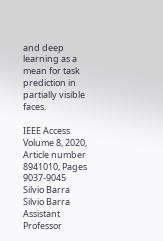and deep learning as a mean for task prediction in partially visible faces.

IEEE Access Volume 8, 2020, Article number 8941010, Pages 9037-9045
Silvio Barra
Silvio Barra
Assistant Professor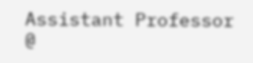Assistant Professor @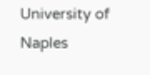University of Naples